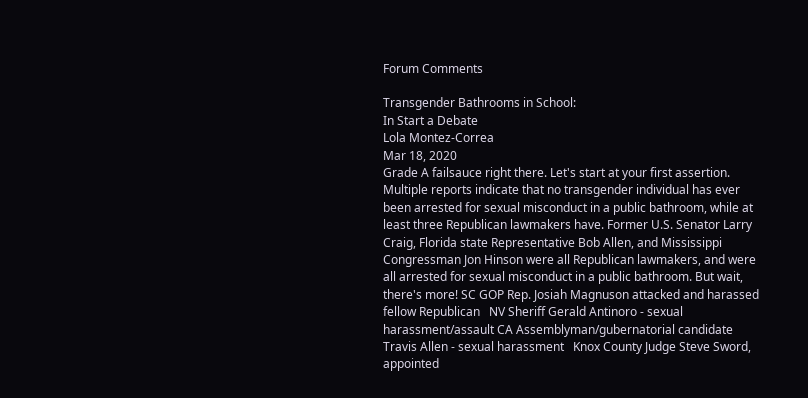Forum Comments

Transgender Bathrooms in School:
In Start a Debate
Lola Montez-Correa
Mar 18, 2020
Grade A failsauce right there. Let's start at your first assertion. Multiple reports indicate that no transgender individual has ever been arrested for sexual misconduct in a public bathroom, while at least three Republican lawmakers have. Former U.S. Senator Larry Craig, Florida state Representative Bob Allen, and Mississippi Congressman Jon Hinson were all Republican lawmakers, and were all arrested for sexual misconduct in a public bathroom. But wait, there's more! SC GOP Rep. Josiah Magnuson attacked and harassed fellow Republican   NV Sheriff Gerald Antinoro - sexual harassment/assault CA Assemblyman/gubernatorial candidate Travis Allen - sexual harassment   Knox County Judge Steve Sword, appointed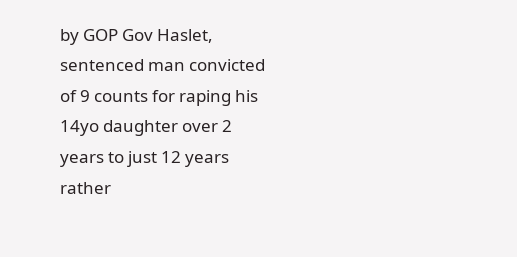by GOP Gov Haslet, sentenced man convicted of 9 counts for raping his 14yo daughter over 2 years to just 12 years rather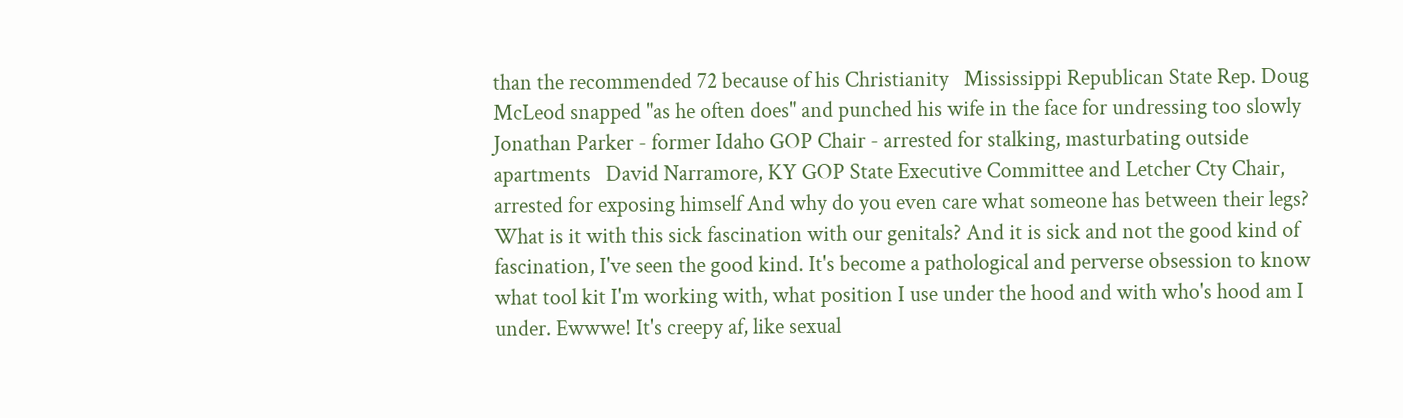than the recommended 72 because of his Christianity   Mississippi Republican State Rep. Doug McLeod snapped "as he often does" and punched his wife in the face for undressing too slowly   Jonathan Parker - former Idaho GOP Chair - arrested for stalking, masturbating outside apartments   David Narramore, KY GOP State Executive Committee and Letcher Cty Chair, arrested for exposing himself And why do you even care what someone has between their legs? What is it with this sick fascination with our genitals? And it is sick and not the good kind of fascination, I've seen the good kind. It's become a pathological and perverse obsession to know what tool kit I'm working with, what position I use under the hood and with who's hood am I under. Ewwwe! It's creepy af, like sexual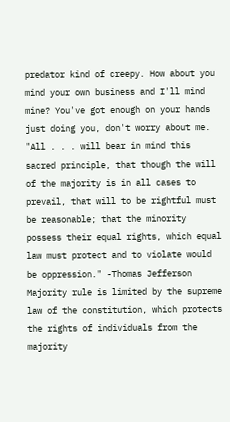predator kind of creepy. How about you mind your own business and I'll mind mine? You've got enough on your hands just doing you, don't worry about me. "All . . . will bear in mind this sacred principle, that though the will of the majority is in all cases to prevail, that will to be rightful must be reasonable; that the minority possess their equal rights, which equal law must protect and to violate would be oppression." -Thomas Jefferson Majority rule is limited by the supreme law of the constitution, which protects the rights of individuals from the majority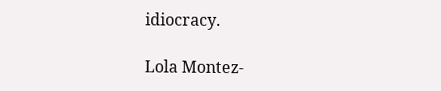idiocracy.

Lola Montez-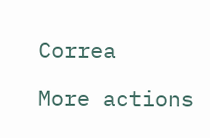Correa

More actions